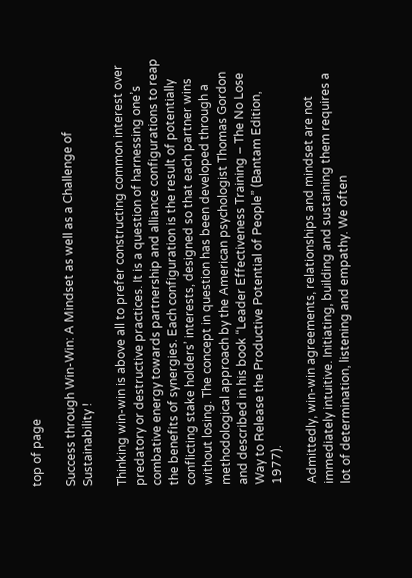top of page

Success through Win-Win: A Mindset as well as a Challenge of Sustainability !

Thinking win-win is above all to prefer constructing common interest over predatory or destructive practices. It is a question of harnessing one’s combative energy towards partnership and alliance configurations to reap the benefits of synergies. Each configuration is the result of potentially conflicting stake holders’ interests, designed so that each partner wins without losing. The concept in question has been developed through a methodological approach by the American psychologist Thomas Gordon and described in his book “Leader Effectiveness Training – The No Lose Way to Release the Productive Potential of People” (Bantam Edition, 1977).

Admittedly, win-win agreements, relationships and mindset are not immediately intuitive. Initiating, building and sustaining them requires a lot of determination, listening and empathy. We often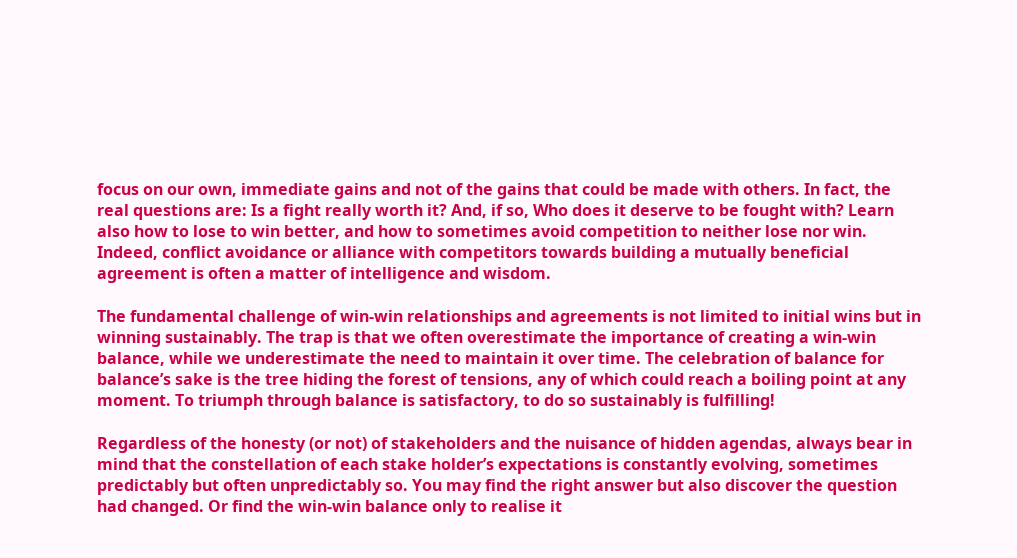focus on our own, immediate gains and not of the gains that could be made with others. In fact, the real questions are: Is a fight really worth it? And, if so, Who does it deserve to be fought with? Learn also how to lose to win better, and how to sometimes avoid competition to neither lose nor win. Indeed, conflict avoidance or alliance with competitors towards building a mutually beneficial agreement is often a matter of intelligence and wisdom.

The fundamental challenge of win-win relationships and agreements is not limited to initial wins but in winning sustainably. The trap is that we often overestimate the importance of creating a win-win balance, while we underestimate the need to maintain it over time. The celebration of balance for balance’s sake is the tree hiding the forest of tensions, any of which could reach a boiling point at any moment. To triumph through balance is satisfactory, to do so sustainably is fulfilling!

Regardless of the honesty (or not) of stakeholders and the nuisance of hidden agendas, always bear in mind that the constellation of each stake holder’s expectations is constantly evolving, sometimes predictably but often unpredictably so. You may find the right answer but also discover the question had changed. Or find the win-win balance only to realise it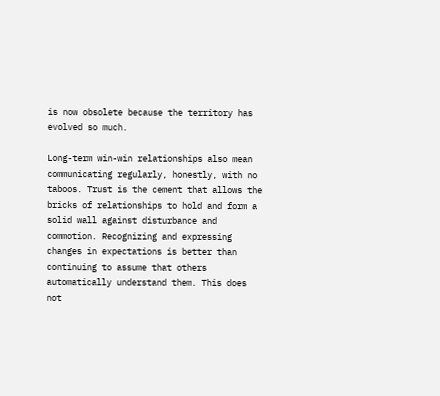is now obsolete because the territory has evolved so much.

Long-term win-win relationships also mean communicating regularly, honestly, with no taboos. Trust is the cement that allows the bricks of relationships to hold and form a solid wall against disturbance and commotion. Recognizing and expressing changes in expectations is better than continuing to assume that others automatically understand them. This does not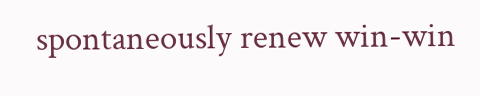spontaneously renew win-win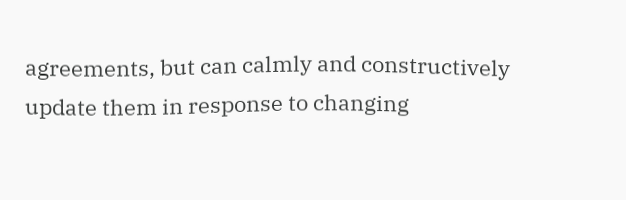agreements, but can calmly and constructively update them in response to changing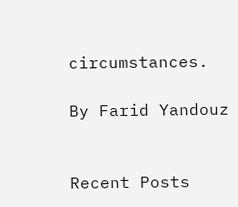circumstances.

By Farid Yandouz


Recent Posts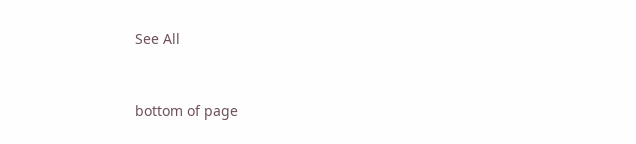See All


bottom of page